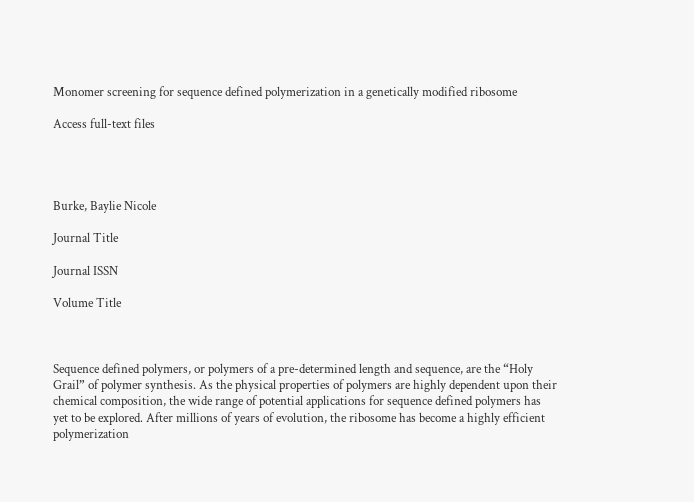Monomer screening for sequence defined polymerization in a genetically modified ribosome

Access full-text files




Burke, Baylie Nicole

Journal Title

Journal ISSN

Volume Title



Sequence defined polymers, or polymers of a pre-determined length and sequence, are the “Holy Grail” of polymer synthesis. As the physical properties of polymers are highly dependent upon their chemical composition, the wide range of potential applications for sequence defined polymers has yet to be explored. After millions of years of evolution, the ribosome has become a highly efficient polymerization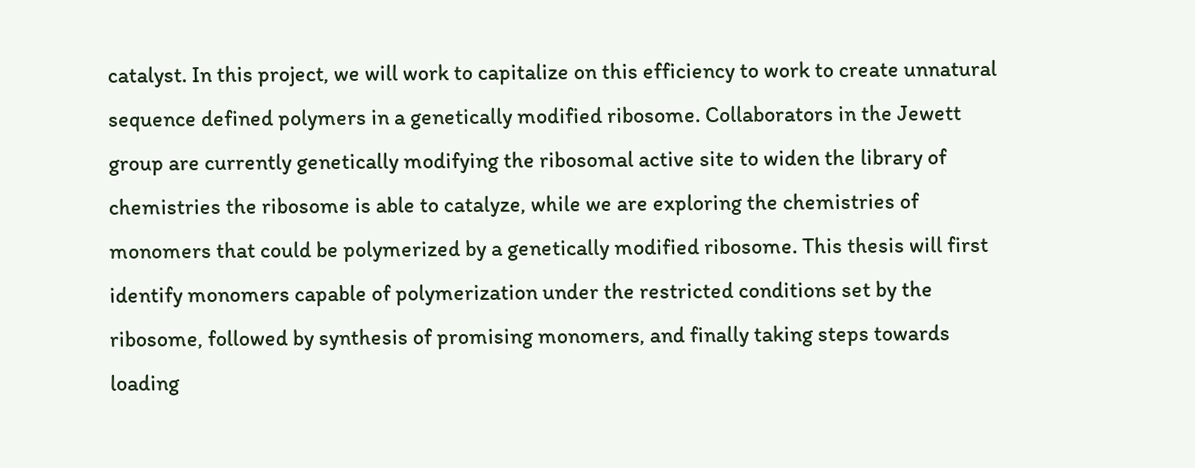catalyst. In this project, we will work to capitalize on this efficiency to work to create unnatural sequence defined polymers in a genetically modified ribosome. Collaborators in the Jewett group are currently genetically modifying the ribosomal active site to widen the library of chemistries the ribosome is able to catalyze, while we are exploring the chemistries of monomers that could be polymerized by a genetically modified ribosome. This thesis will first identify monomers capable of polymerization under the restricted conditions set by the ribosome, followed by synthesis of promising monomers, and finally taking steps towards loading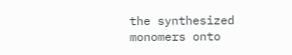the synthesized monomers onto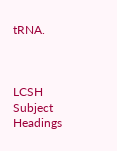tRNA.



LCSH Subject Headings